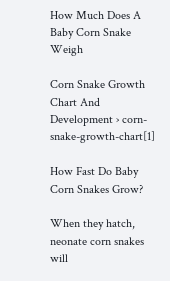How Much Does A Baby Corn Snake Weigh

Corn Snake Growth Chart And Development › corn-snake-growth-chart[1]

How Fast Do Baby Corn Snakes Grow?

When they hatch, neonate corn snakes will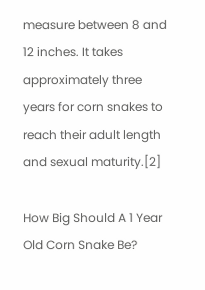measure between 8 and 12 inches. It takes approximately three years for corn snakes to reach their adult length and sexual maturity.[2]

How Big Should A 1 Year Old Corn Snake Be?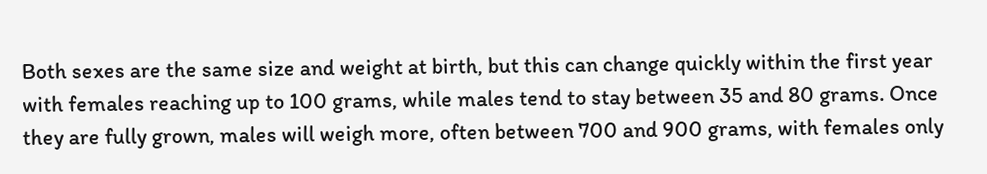Both sexes are the same size and weight at birth, but this can change quickly within the first year with females reaching up to 100 grams, while males tend to stay between 35 and 80 grams. Once they are fully grown, males will weigh more, often between 700 and 900 grams, with females only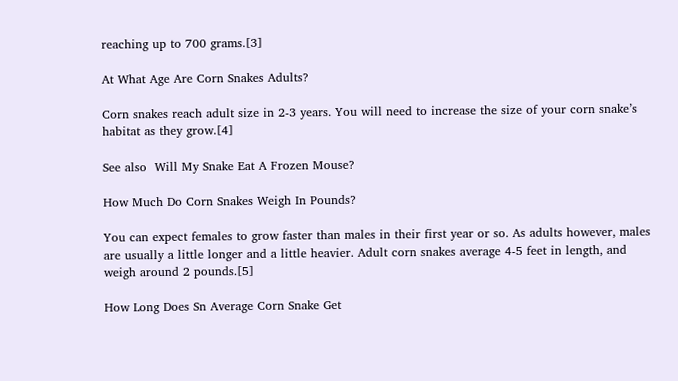reaching up to 700 grams.[3]

At What Age Are Corn Snakes Adults?

Corn snakes reach adult size in 2-3 years. You will need to increase the size of your corn snake’s habitat as they grow.[4]

See also  Will My Snake Eat A Frozen Mouse?

How Much Do Corn Snakes Weigh In Pounds?

You can expect females to grow faster than males in their first year or so. As adults however, males are usually a little longer and a little heavier. Adult corn snakes average 4-5 feet in length, and weigh around 2 pounds.[5]

How Long Does Sn Average Corn Snake Get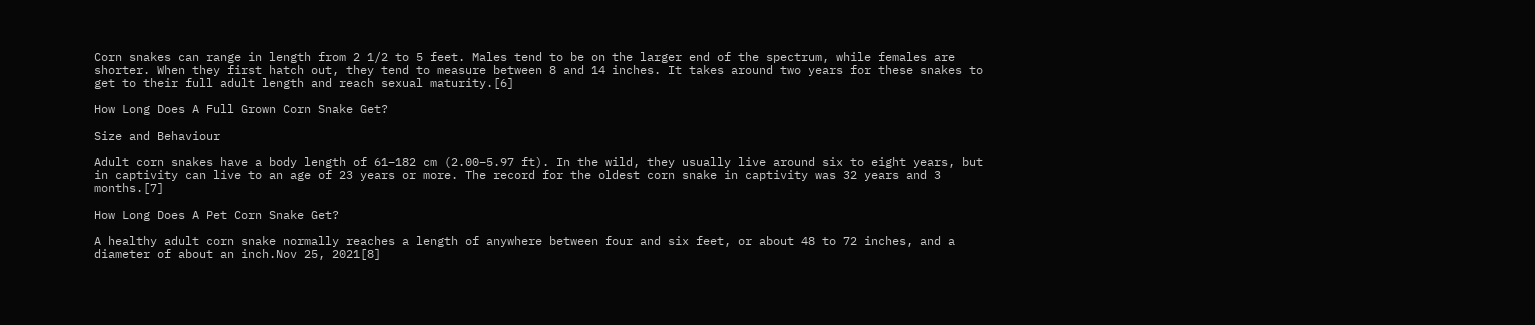Corn snakes can range in length from 2 1/2 to 5 feet. Males tend to be on the larger end of the spectrum, while females are shorter. When they first hatch out, they tend to measure between 8 and 14 inches. It takes around two years for these snakes to get to their full adult length and reach sexual maturity.[6]

How Long Does A Full Grown Corn Snake Get?

Size and Behaviour

Adult corn snakes have a body length of 61–182 cm (2.00–5.97 ft). In the wild, they usually live around six to eight years, but in captivity can live to an age of 23 years or more. The record for the oldest corn snake in captivity was 32 years and 3 months.[7]

How Long Does A Pet Corn Snake Get?

A healthy adult corn snake normally reaches a length of anywhere between four and six feet, or about 48 to 72 inches, and a diameter of about an inch.Nov 25, 2021[8]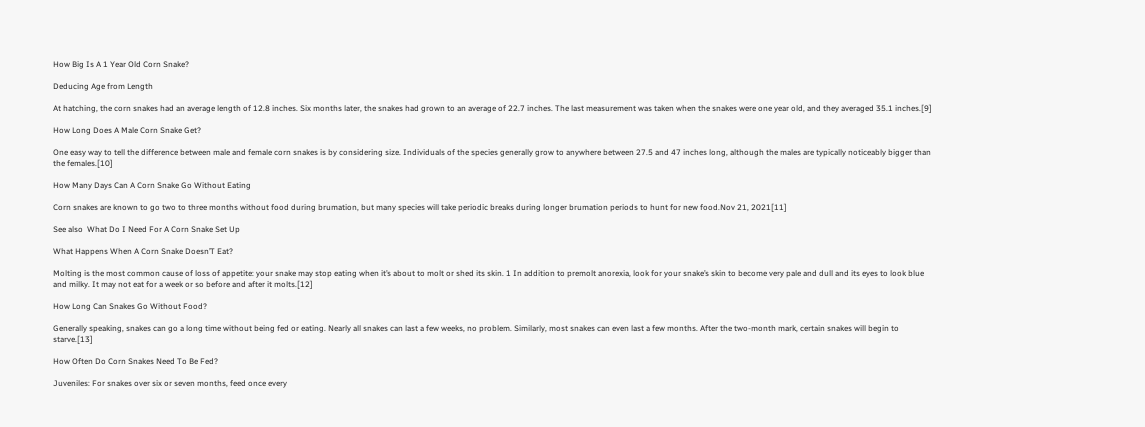How Big Is A 1 Year Old Corn Snake?

Deducing Age from Length

At hatching, the corn snakes had an average length of 12.8 inches. Six months later, the snakes had grown to an average of 22.7 inches. The last measurement was taken when the snakes were one year old, and they averaged 35.1 inches.[9]

How Long Does A Male Corn Snake Get?

One easy way to tell the difference between male and female corn snakes is by considering size. Individuals of the species generally grow to anywhere between 27.5 and 47 inches long, although the males are typically noticeably bigger than the females.[10]

How Many Days Can A Corn Snake Go Without Eating

Corn snakes are known to go two to three months without food during brumation, but many species will take periodic breaks during longer brumation periods to hunt for new food.Nov 21, 2021[11]

See also  What Do I Need For A Corn Snake Set Up

What Happens When A Corn Snake Doesn’T Eat?

Molting is the most common cause of loss of appetite: your snake may stop eating when it’s about to molt or shed its skin. 1 In addition to premolt anorexia, look for your snake’s skin to become very pale and dull and its eyes to look blue and milky. It may not eat for a week or so before and after it molts.[12]

How Long Can Snakes Go Without Food?

Generally speaking, snakes can go a long time without being fed or eating. Nearly all snakes can last a few weeks, no problem. Similarly, most snakes can even last a few months. After the two-month mark, certain snakes will begin to starve.[13]

How Often Do Corn Snakes Need To Be Fed?

Juveniles: For snakes over six or seven months, feed once every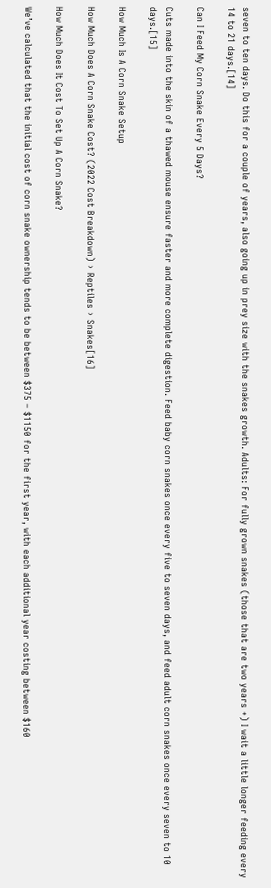seven to ten days. Do this for a couple of years, also going up in prey size with the snakes growth. Adults: For fully grown snakes (those that are two years +) I wait a little longer feeding every 14 to 21 days.[14]

Can I Feed My Corn Snake Every 5 Days?

Cuts made into the skin of a thawed mouse ensure faster and more complete digestion. Feed baby corn snakes once every five to seven days, and feed adult corn snakes once every seven to 10 days.[15]

How Much Is A Corn Snake Setup

How Much Does A Corn Snake Cost? (2022 Cost Breakdown) › Reptiles › Snakes[16]

How Much Does It Cost To Set Up A Corn Snake?

We’ve calculated that the initial cost of corn snake ownership tends to be between $375 – $1150 for the first year, with each additional year costing between $160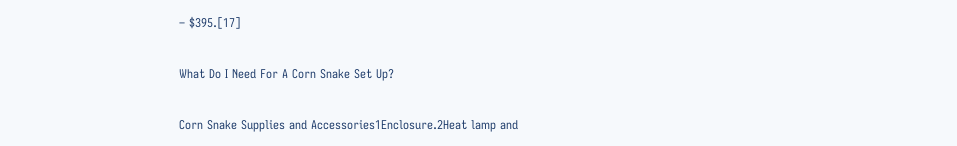– $395.[17]

What Do I Need For A Corn Snake Set Up?

Corn Snake Supplies and Accessories1Enclosure.2Heat lamp and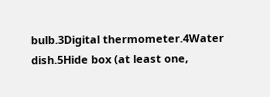bulb.3Digital thermometer.4Water dish.5Hide box (at least one,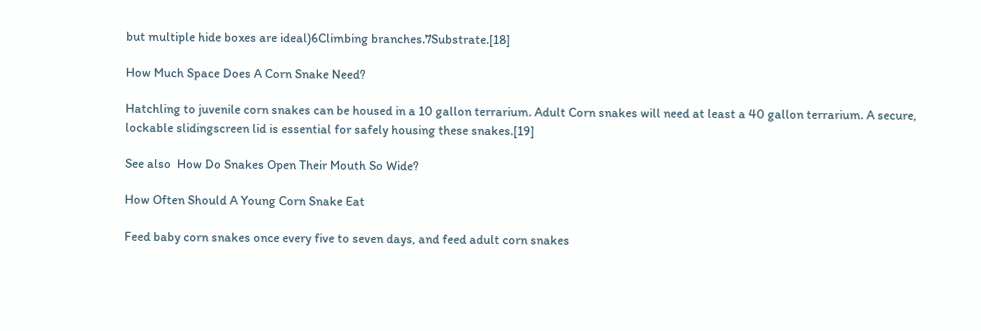but multiple hide boxes are ideal)6Climbing branches.7Substrate.[18]

How Much Space Does A Corn Snake Need?

Hatchling to juvenile corn snakes can be housed in a 10 gallon terrarium. Adult Corn snakes will need at least a 40 gallon terrarium. A secure, lockable slidingscreen lid is essential for safely housing these snakes.[19]

See also  How Do Snakes Open Their Mouth So Wide?

How Often Should A Young Corn Snake Eat

Feed baby corn snakes once every five to seven days, and feed adult corn snakes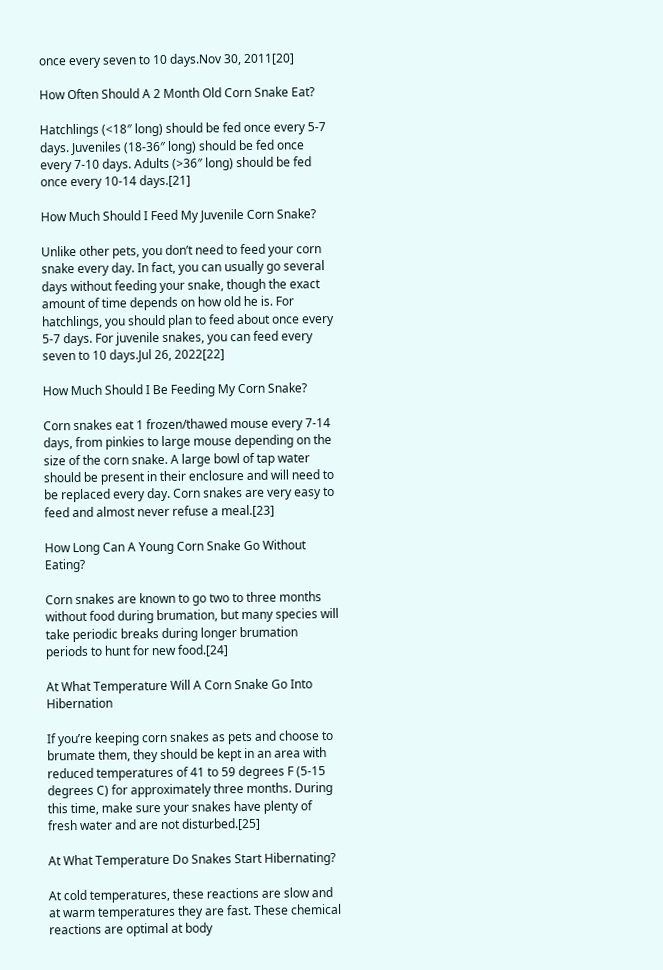once every seven to 10 days.Nov 30, 2011[20]

How Often Should A 2 Month Old Corn Snake Eat?

Hatchlings (<18″ long) should be fed once every 5-7 days. Juveniles (18-36″ long) should be fed once every 7-10 days. Adults (>36″ long) should be fed once every 10-14 days.[21]

How Much Should I Feed My Juvenile Corn Snake?

Unlike other pets, you don’t need to feed your corn snake every day. In fact, you can usually go several days without feeding your snake, though the exact amount of time depends on how old he is. For hatchlings, you should plan to feed about once every 5-7 days. For juvenile snakes, you can feed every seven to 10 days.Jul 26, 2022[22]

How Much Should I Be Feeding My Corn Snake?

Corn snakes eat 1 frozen/thawed mouse every 7-14 days, from pinkies to large mouse depending on the size of the corn snake. A large bowl of tap water should be present in their enclosure and will need to be replaced every day. Corn snakes are very easy to feed and almost never refuse a meal.[23]

How Long Can A Young Corn Snake Go Without Eating?

Corn snakes are known to go two to three months without food during brumation, but many species will take periodic breaks during longer brumation periods to hunt for new food.[24]

At What Temperature Will A Corn Snake Go Into Hibernation

If you’re keeping corn snakes as pets and choose to brumate them, they should be kept in an area with reduced temperatures of 41 to 59 degrees F (5-15 degrees C) for approximately three months. During this time, make sure your snakes have plenty of fresh water and are not disturbed.[25]

At What Temperature Do Snakes Start Hibernating?

At cold temperatures, these reactions are slow and at warm temperatures they are fast. These chemical reactions are optimal at body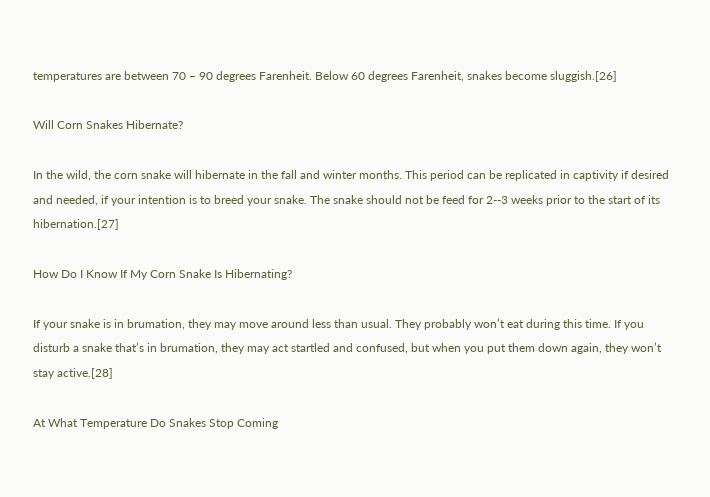temperatures are between 70 – 90 degrees Farenheit. Below 60 degrees Farenheit, snakes become sluggish.[26]

Will Corn Snakes Hibernate?

In the wild, the corn snake will hibernate in the fall and winter months. This period can be replicated in captivity if desired and needed, if your intention is to breed your snake. The snake should not be feed for 2-‐3 weeks prior to the start of its hibernation.[27]

How Do I Know If My Corn Snake Is Hibernating?

If your snake is in brumation, they may move around less than usual. They probably won’t eat during this time. If you disturb a snake that’s in brumation, they may act startled and confused, but when you put them down again, they won’t stay active.[28]

At What Temperature Do Snakes Stop Coming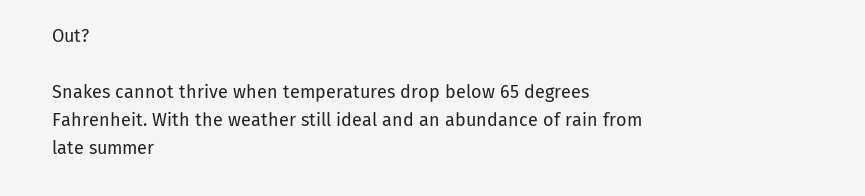Out?

Snakes cannot thrive when temperatures drop below 65 degrees Fahrenheit. With the weather still ideal and an abundance of rain from late summer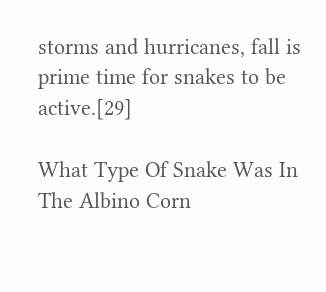storms and hurricanes, fall is prime time for snakes to be active.[29]

What Type Of Snake Was In The Albino Corn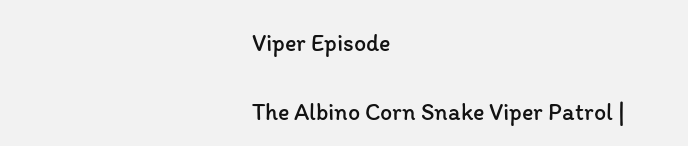Viper Episode

The Albino Corn Snake Viper Patrol |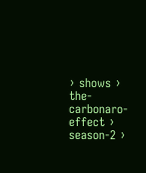› shows › the-carbonaro-effect › season-2 ›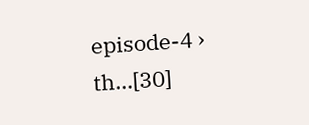episode-4 › th…[30]